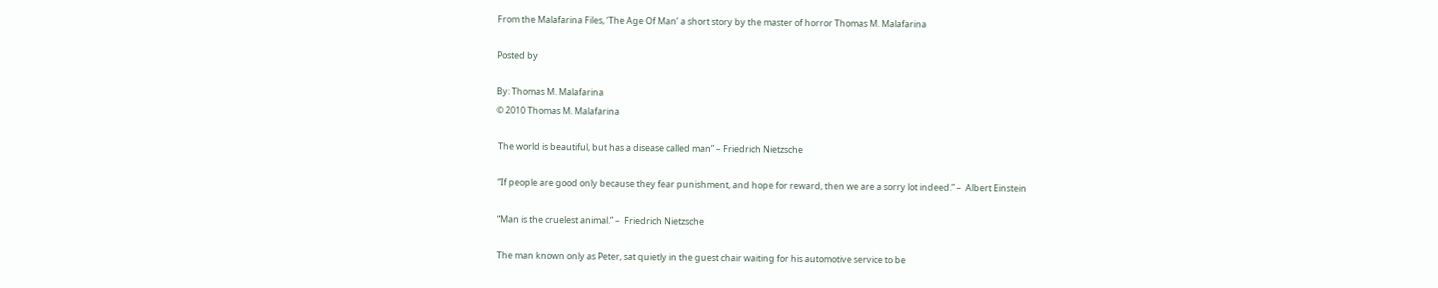From the Malafarina Files, ‘The Age Of Man’ a short story by the master of horror Thomas M. Malafarina

Posted by

By: Thomas M. Malafarina
© 2010 Thomas M. Malafarina

 The world is beautiful, but has a disease called man” – Friedrich Nietzsche

 “If people are good only because they fear punishment, and hope for reward, then we are a sorry lot indeed.” –  Albert Einstein

 “Man is the cruelest animal.” –  Friedrich Nietzsche

 The man known only as Peter, sat quietly in the guest chair waiting for his automotive service to be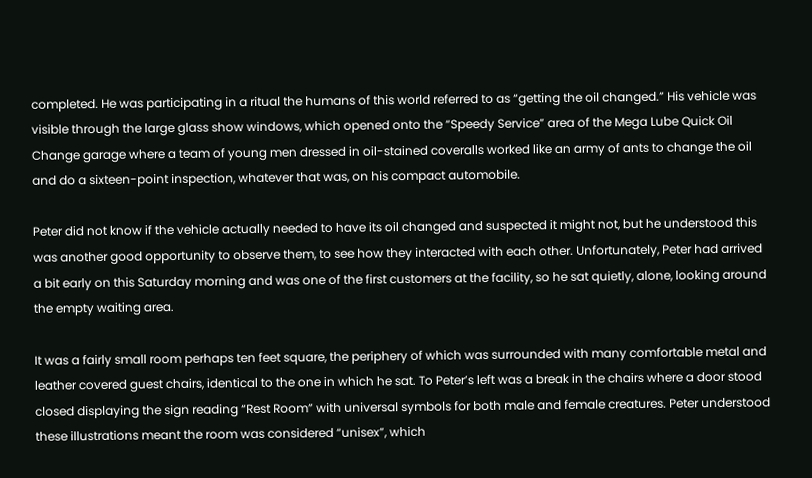completed. He was participating in a ritual the humans of this world referred to as “getting the oil changed.” His vehicle was visible through the large glass show windows, which opened onto the “Speedy Service” area of the Mega Lube Quick Oil Change garage where a team of young men dressed in oil-stained coveralls worked like an army of ants to change the oil and do a sixteen-point inspection, whatever that was, on his compact automobile.

Peter did not know if the vehicle actually needed to have its oil changed and suspected it might not, but he understood this was another good opportunity to observe them, to see how they interacted with each other. Unfortunately, Peter had arrived a bit early on this Saturday morning and was one of the first customers at the facility, so he sat quietly, alone, looking around the empty waiting area.

It was a fairly small room perhaps ten feet square, the periphery of which was surrounded with many comfortable metal and leather covered guest chairs, identical to the one in which he sat. To Peter’s left was a break in the chairs where a door stood closed displaying the sign reading “Rest Room” with universal symbols for both male and female creatures. Peter understood these illustrations meant the room was considered “unisex”, which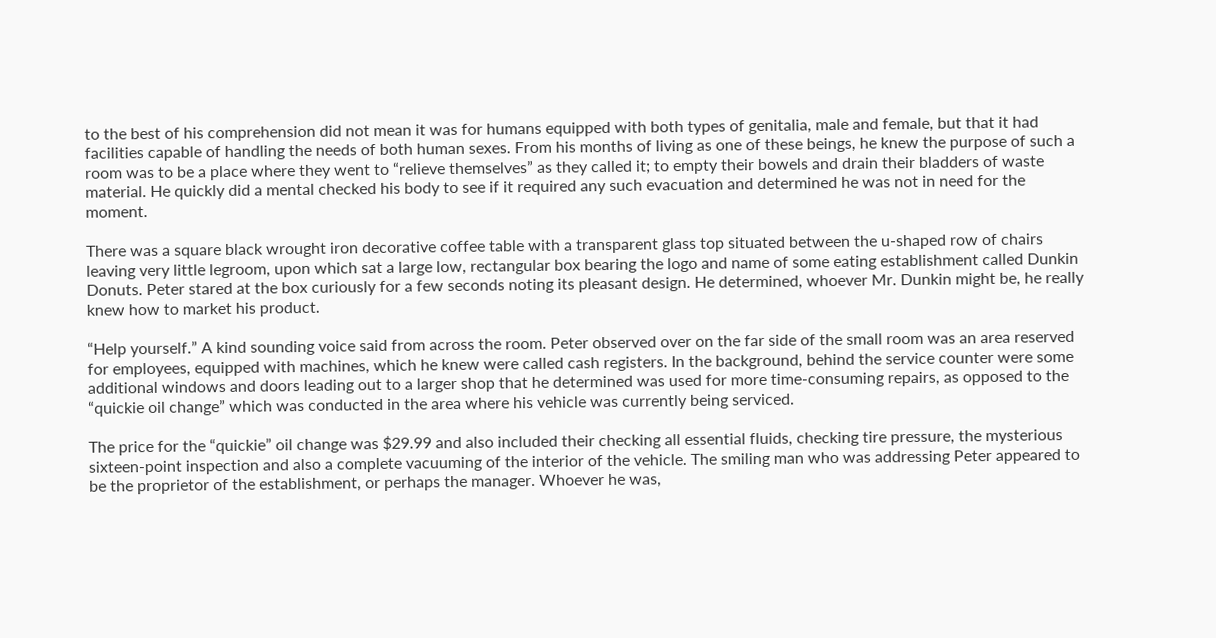to the best of his comprehension did not mean it was for humans equipped with both types of genitalia, male and female, but that it had facilities capable of handling the needs of both human sexes. From his months of living as one of these beings, he knew the purpose of such a room was to be a place where they went to “relieve themselves” as they called it; to empty their bowels and drain their bladders of waste material. He quickly did a mental checked his body to see if it required any such evacuation and determined he was not in need for the moment.

There was a square black wrought iron decorative coffee table with a transparent glass top situated between the u-shaped row of chairs leaving very little legroom, upon which sat a large low, rectangular box bearing the logo and name of some eating establishment called Dunkin Donuts. Peter stared at the box curiously for a few seconds noting its pleasant design. He determined, whoever Mr. Dunkin might be, he really knew how to market his product.

“Help yourself.” A kind sounding voice said from across the room. Peter observed over on the far side of the small room was an area reserved for employees, equipped with machines, which he knew were called cash registers. In the background, behind the service counter were some additional windows and doors leading out to a larger shop that he determined was used for more time-consuming repairs, as opposed to the “quickie oil change” which was conducted in the area where his vehicle was currently being serviced.

The price for the “quickie” oil change was $29.99 and also included their checking all essential fluids, checking tire pressure, the mysterious sixteen-point inspection and also a complete vacuuming of the interior of the vehicle. The smiling man who was addressing Peter appeared to be the proprietor of the establishment, or perhaps the manager. Whoever he was,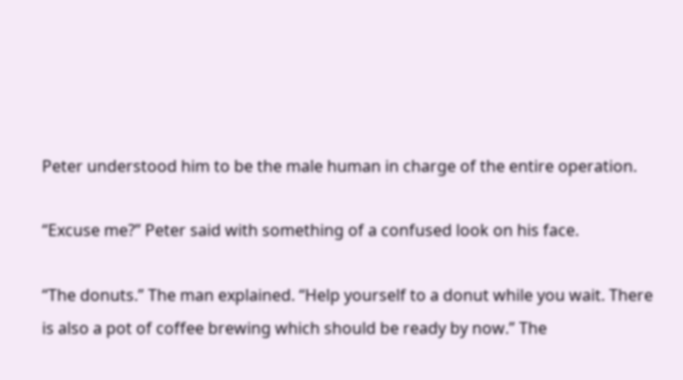Peter understood him to be the male human in charge of the entire operation.

“Excuse me?” Peter said with something of a confused look on his face.

“The donuts.” The man explained. “Help yourself to a donut while you wait. There is also a pot of coffee brewing which should be ready by now.” The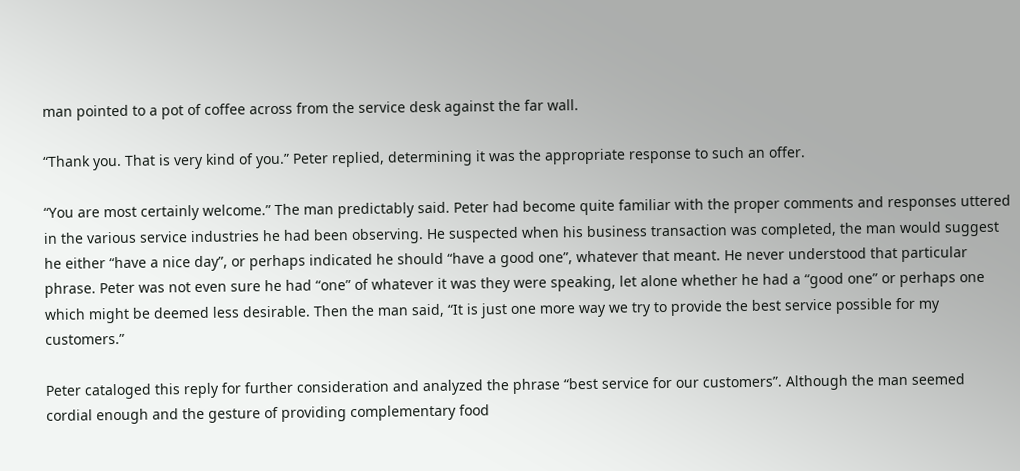man pointed to a pot of coffee across from the service desk against the far wall.

“Thank you. That is very kind of you.” Peter replied, determining it was the appropriate response to such an offer.

“You are most certainly welcome.” The man predictably said. Peter had become quite familiar with the proper comments and responses uttered in the various service industries he had been observing. He suspected when his business transaction was completed, the man would suggest he either “have a nice day”, or perhaps indicated he should “have a good one”, whatever that meant. He never understood that particular phrase. Peter was not even sure he had “one” of whatever it was they were speaking, let alone whether he had a “good one” or perhaps one which might be deemed less desirable. Then the man said, “It is just one more way we try to provide the best service possible for my customers.”

Peter cataloged this reply for further consideration and analyzed the phrase “best service for our customers”. Although the man seemed cordial enough and the gesture of providing complementary food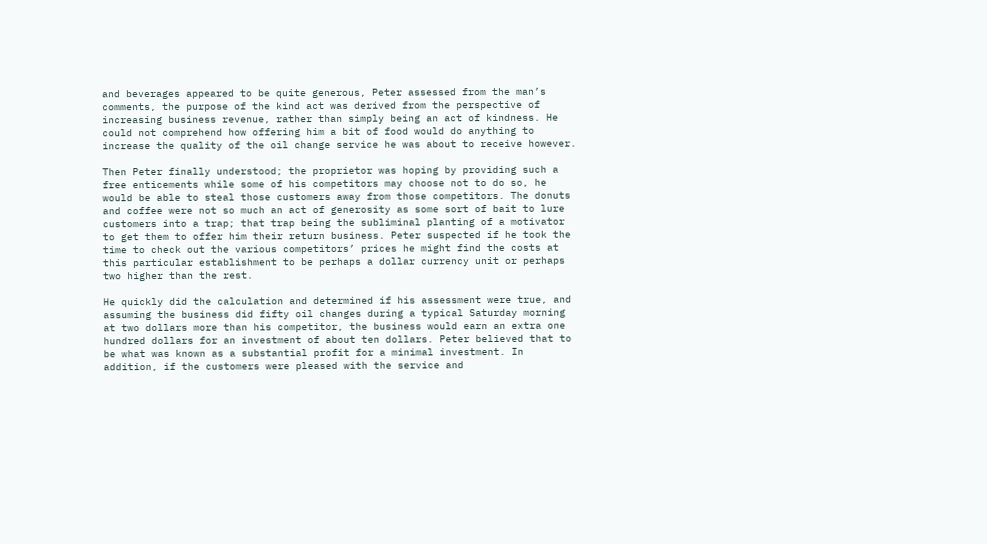and beverages appeared to be quite generous, Peter assessed from the man’s comments, the purpose of the kind act was derived from the perspective of increasing business revenue, rather than simply being an act of kindness. He could not comprehend how offering him a bit of food would do anything to increase the quality of the oil change service he was about to receive however.

Then Peter finally understood; the proprietor was hoping by providing such a free enticements while some of his competitors may choose not to do so, he would be able to steal those customers away from those competitors. The donuts and coffee were not so much an act of generosity as some sort of bait to lure customers into a trap; that trap being the subliminal planting of a motivator to get them to offer him their return business. Peter suspected if he took the time to check out the various competitors’ prices he might find the costs at this particular establishment to be perhaps a dollar currency unit or perhaps two higher than the rest.

He quickly did the calculation and determined if his assessment were true, and assuming the business did fifty oil changes during a typical Saturday morning at two dollars more than his competitor, the business would earn an extra one hundred dollars for an investment of about ten dollars. Peter believed that to be what was known as a substantial profit for a minimal investment. In addition, if the customers were pleased with the service and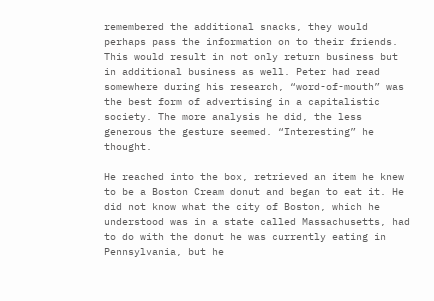remembered the additional snacks, they would perhaps pass the information on to their friends. This would result in not only return business but in additional business as well. Peter had read somewhere during his research, “word-of-mouth” was the best form of advertising in a capitalistic society. The more analysis he did, the less generous the gesture seemed. “Interesting” he thought.

He reached into the box, retrieved an item he knew to be a Boston Cream donut and began to eat it. He did not know what the city of Boston, which he understood was in a state called Massachusetts, had to do with the donut he was currently eating in Pennsylvania, but he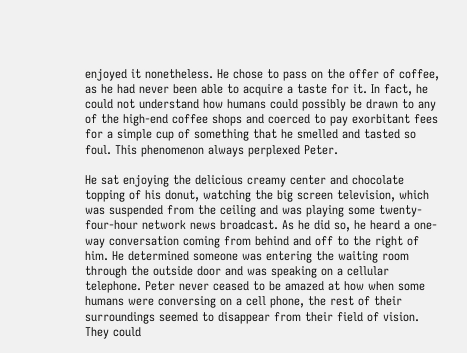enjoyed it nonetheless. He chose to pass on the offer of coffee, as he had never been able to acquire a taste for it. In fact, he could not understand how humans could possibly be drawn to any of the high-end coffee shops and coerced to pay exorbitant fees for a simple cup of something that he smelled and tasted so foul. This phenomenon always perplexed Peter.

He sat enjoying the delicious creamy center and chocolate topping of his donut, watching the big screen television, which was suspended from the ceiling and was playing some twenty-four-hour network news broadcast. As he did so, he heard a one-way conversation coming from behind and off to the right of him. He determined someone was entering the waiting room through the outside door and was speaking on a cellular telephone. Peter never ceased to be amazed at how when some humans were conversing on a cell phone, the rest of their surroundings seemed to disappear from their field of vision. They could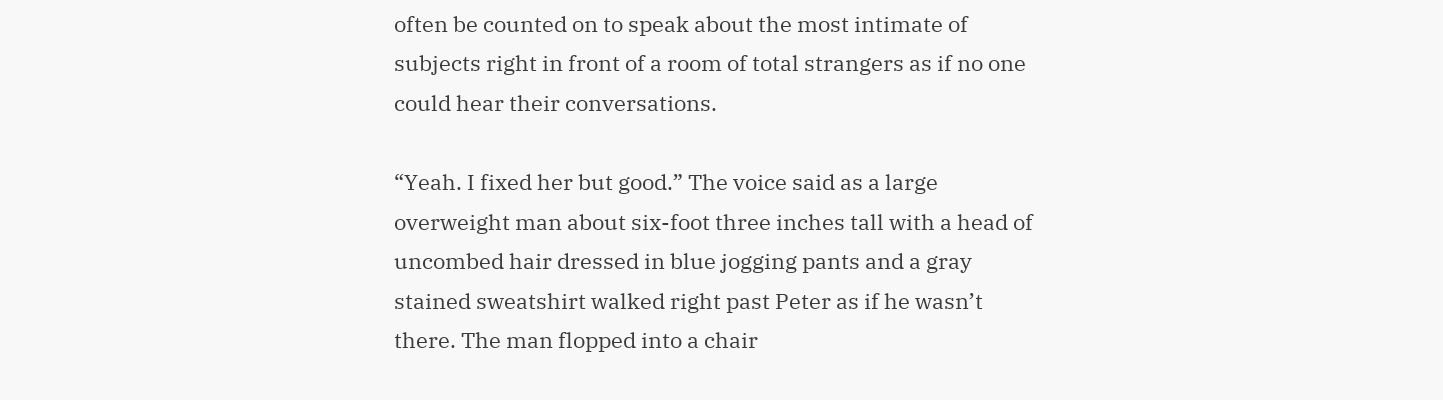often be counted on to speak about the most intimate of subjects right in front of a room of total strangers as if no one could hear their conversations.

“Yeah. I fixed her but good.” The voice said as a large overweight man about six-foot three inches tall with a head of uncombed hair dressed in blue jogging pants and a gray stained sweatshirt walked right past Peter as if he wasn’t there. The man flopped into a chair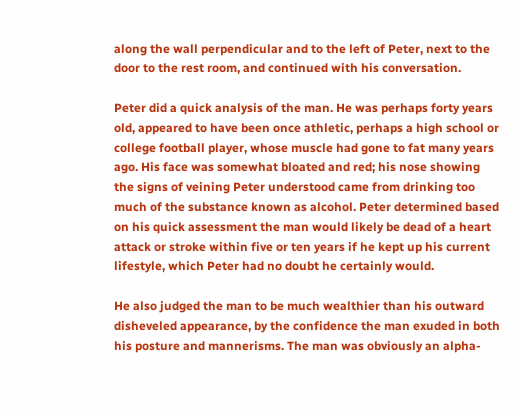along the wall perpendicular and to the left of Peter, next to the door to the rest room, and continued with his conversation.

Peter did a quick analysis of the man. He was perhaps forty years old, appeared to have been once athletic, perhaps a high school or college football player, whose muscle had gone to fat many years ago. His face was somewhat bloated and red; his nose showing the signs of veining Peter understood came from drinking too much of the substance known as alcohol. Peter determined based on his quick assessment the man would likely be dead of a heart attack or stroke within five or ten years if he kept up his current lifestyle, which Peter had no doubt he certainly would.

He also judged the man to be much wealthier than his outward disheveled appearance, by the confidence the man exuded in both his posture and mannerisms. The man was obviously an alpha-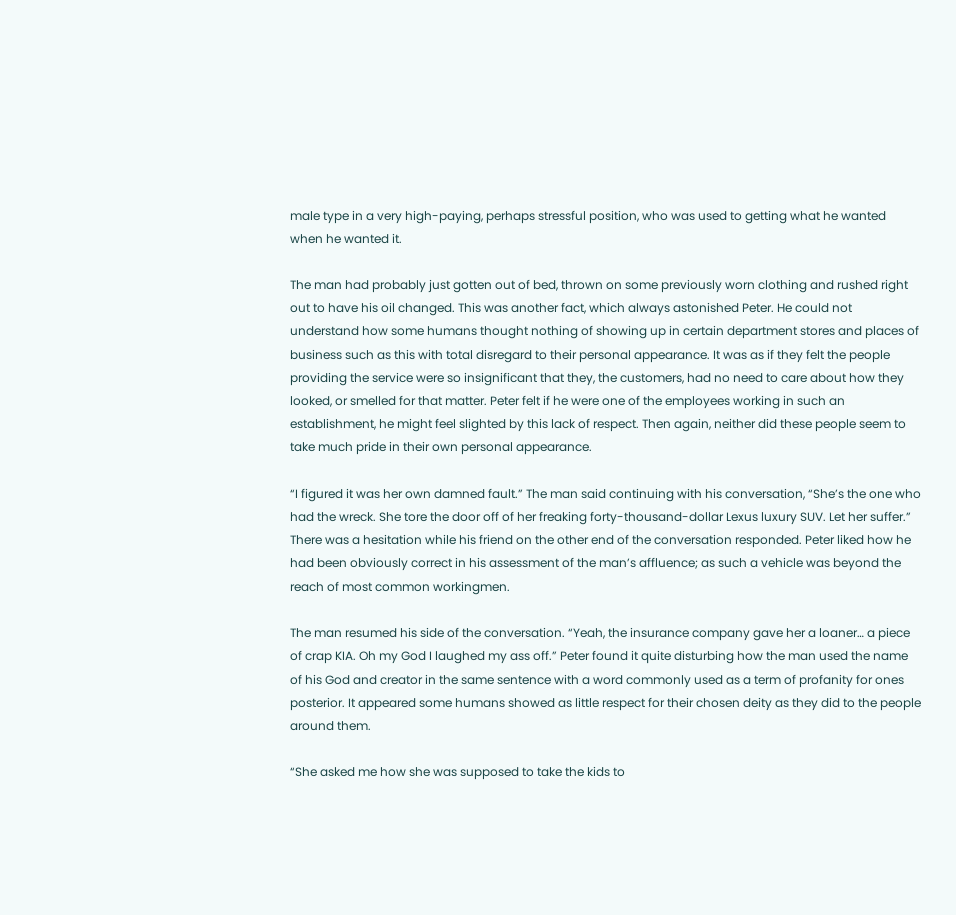male type in a very high-paying, perhaps stressful position, who was used to getting what he wanted when he wanted it.

The man had probably just gotten out of bed, thrown on some previously worn clothing and rushed right out to have his oil changed. This was another fact, which always astonished Peter. He could not understand how some humans thought nothing of showing up in certain department stores and places of business such as this with total disregard to their personal appearance. It was as if they felt the people providing the service were so insignificant that they, the customers, had no need to care about how they looked, or smelled for that matter. Peter felt if he were one of the employees working in such an establishment, he might feel slighted by this lack of respect. Then again, neither did these people seem to take much pride in their own personal appearance.

“I figured it was her own damned fault.” The man said continuing with his conversation, “She’s the one who had the wreck. She tore the door off of her freaking forty-thousand-dollar Lexus luxury SUV. Let her suffer.” There was a hesitation while his friend on the other end of the conversation responded. Peter liked how he had been obviously correct in his assessment of the man’s affluence; as such a vehicle was beyond the reach of most common workingmen.

The man resumed his side of the conversation. “Yeah, the insurance company gave her a loaner… a piece of crap KIA. Oh my God I laughed my ass off.” Peter found it quite disturbing how the man used the name of his God and creator in the same sentence with a word commonly used as a term of profanity for ones posterior. It appeared some humans showed as little respect for their chosen deity as they did to the people around them.

“She asked me how she was supposed to take the kids to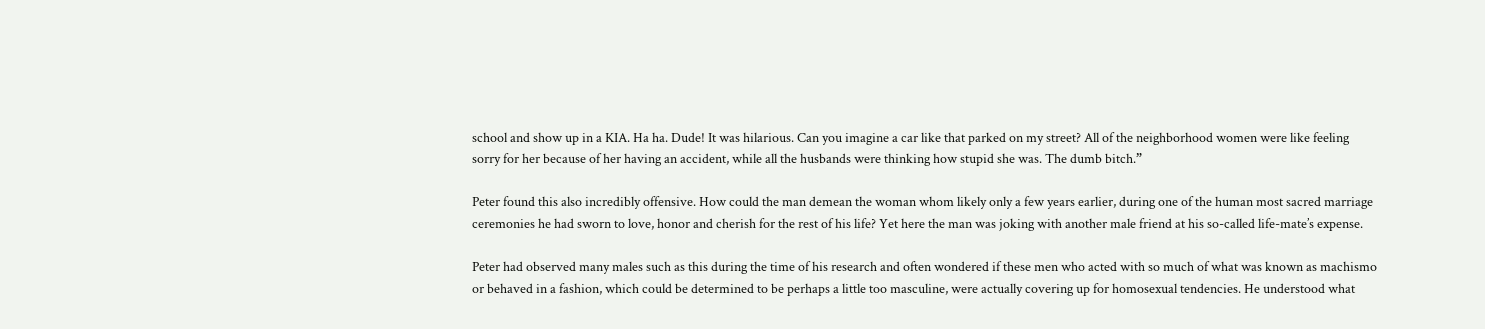school and show up in a KIA. Ha ha. Dude! It was hilarious. Can you imagine a car like that parked on my street? All of the neighborhood women were like feeling sorry for her because of her having an accident, while all the husbands were thinking how stupid she was. The dumb bitch.”

Peter found this also incredibly offensive. How could the man demean the woman whom likely only a few years earlier, during one of the human most sacred marriage ceremonies he had sworn to love, honor and cherish for the rest of his life? Yet here the man was joking with another male friend at his so-called life-mate’s expense.

Peter had observed many males such as this during the time of his research and often wondered if these men who acted with so much of what was known as machismo or behaved in a fashion, which could be determined to be perhaps a little too masculine, were actually covering up for homosexual tendencies. He understood what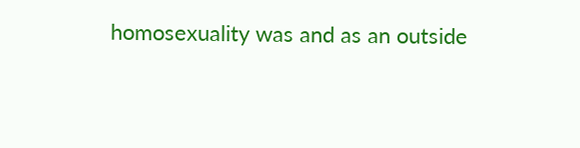homosexuality was and as an outside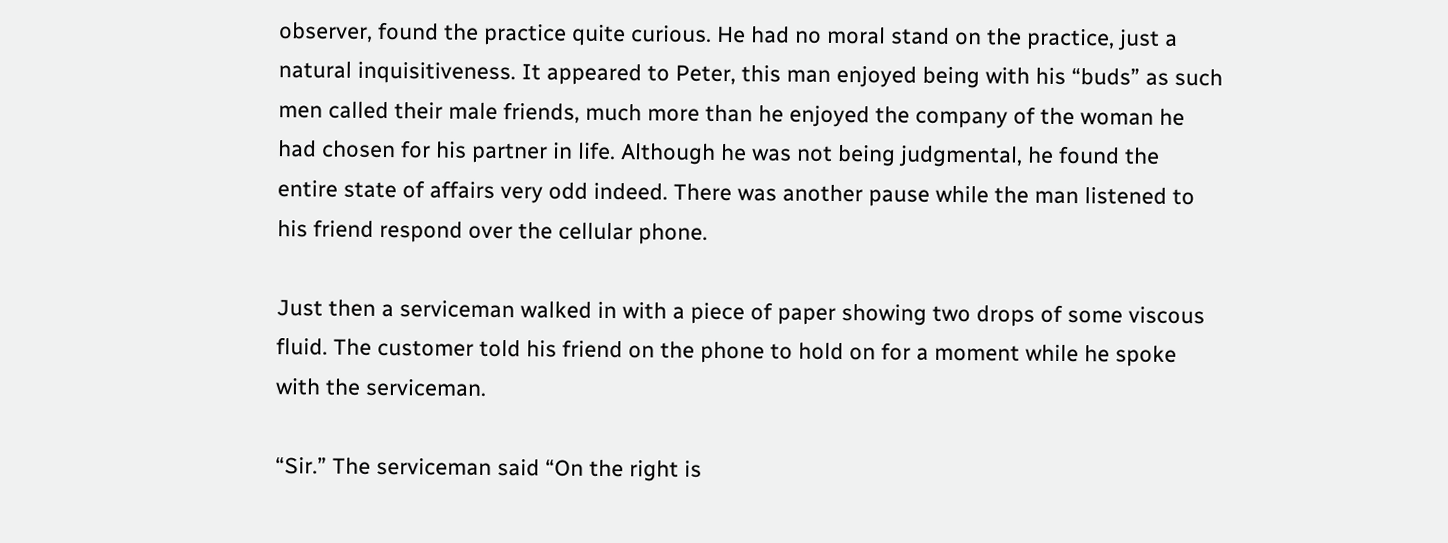observer, found the practice quite curious. He had no moral stand on the practice, just a natural inquisitiveness. It appeared to Peter, this man enjoyed being with his “buds” as such men called their male friends, much more than he enjoyed the company of the woman he had chosen for his partner in life. Although he was not being judgmental, he found the entire state of affairs very odd indeed. There was another pause while the man listened to his friend respond over the cellular phone.

Just then a serviceman walked in with a piece of paper showing two drops of some viscous fluid. The customer told his friend on the phone to hold on for a moment while he spoke with the serviceman.

“Sir.” The serviceman said “On the right is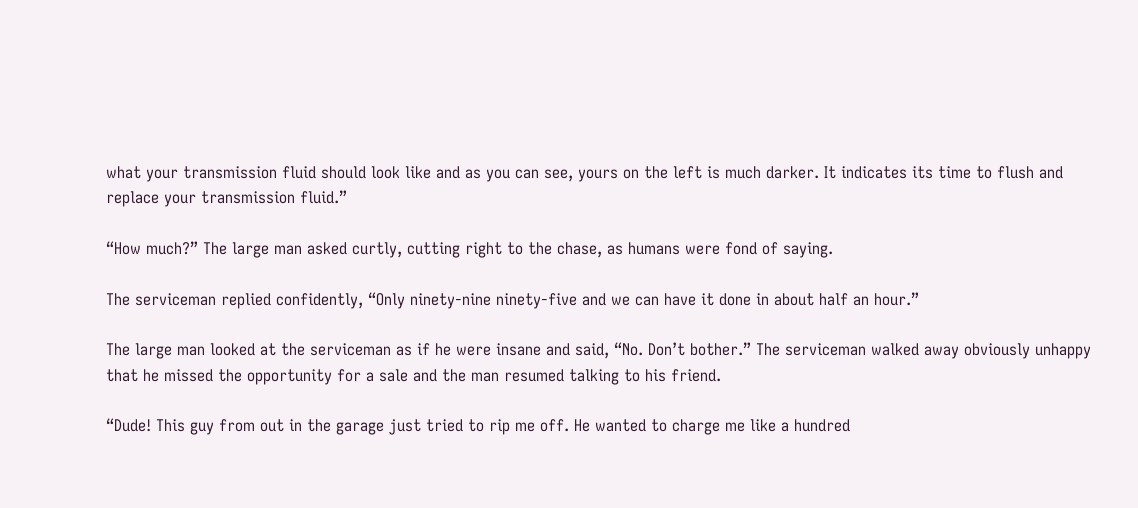what your transmission fluid should look like and as you can see, yours on the left is much darker. It indicates its time to flush and replace your transmission fluid.”

“How much?” The large man asked curtly, cutting right to the chase, as humans were fond of saying.

The serviceman replied confidently, “Only ninety-nine ninety-five and we can have it done in about half an hour.”

The large man looked at the serviceman as if he were insane and said, “No. Don’t bother.” The serviceman walked away obviously unhappy that he missed the opportunity for a sale and the man resumed talking to his friend.

“Dude! This guy from out in the garage just tried to rip me off. He wanted to charge me like a hundred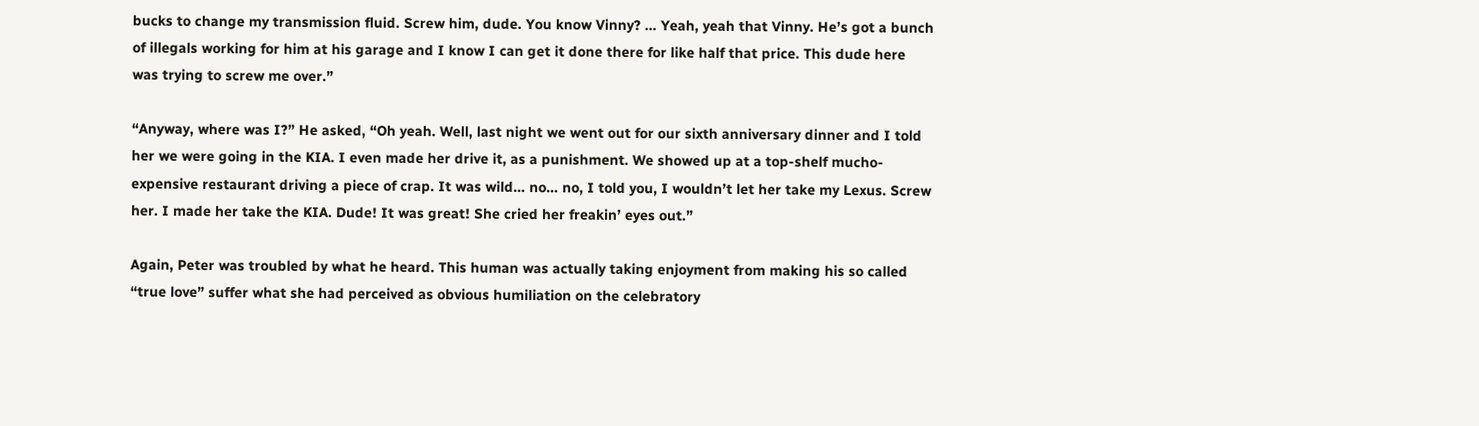bucks to change my transmission fluid. Screw him, dude. You know Vinny? … Yeah, yeah that Vinny. He’s got a bunch of illegals working for him at his garage and I know I can get it done there for like half that price. This dude here was trying to screw me over.”

“Anyway, where was I?” He asked, “Oh yeah. Well, last night we went out for our sixth anniversary dinner and I told her we were going in the KIA. I even made her drive it, as a punishment. We showed up at a top-shelf mucho-expensive restaurant driving a piece of crap. It was wild… no… no, I told you, I wouldn’t let her take my Lexus. Screw her. I made her take the KIA. Dude! It was great! She cried her freakin’ eyes out.”

Again, Peter was troubled by what he heard. This human was actually taking enjoyment from making his so called “true love” suffer what she had perceived as obvious humiliation on the celebratory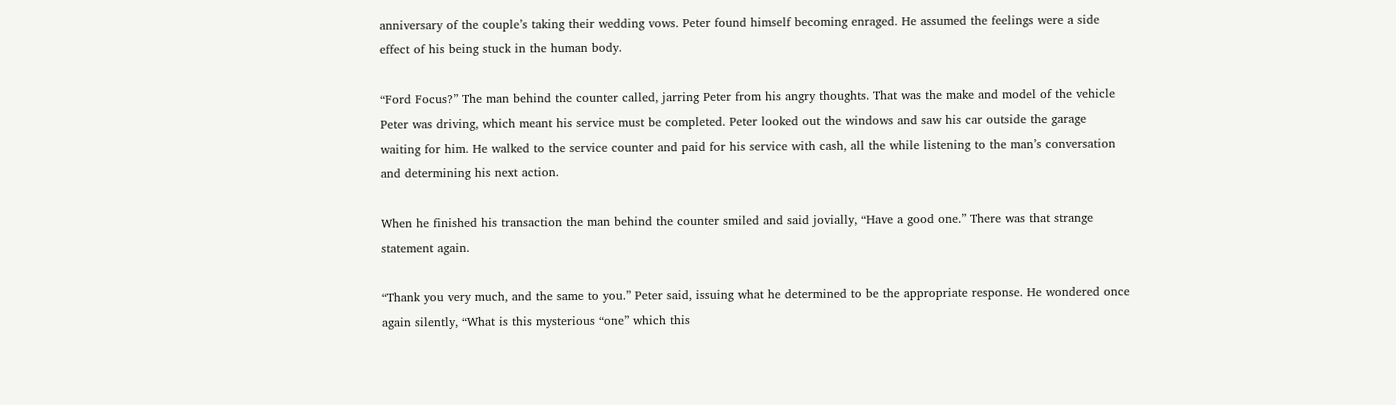anniversary of the couple’s taking their wedding vows. Peter found himself becoming enraged. He assumed the feelings were a side effect of his being stuck in the human body.

“Ford Focus?” The man behind the counter called, jarring Peter from his angry thoughts. That was the make and model of the vehicle Peter was driving, which meant his service must be completed. Peter looked out the windows and saw his car outside the garage waiting for him. He walked to the service counter and paid for his service with cash, all the while listening to the man’s conversation and determining his next action.

When he finished his transaction the man behind the counter smiled and said jovially, “Have a good one.” There was that strange statement again.

“Thank you very much, and the same to you.” Peter said, issuing what he determined to be the appropriate response. He wondered once again silently, “What is this mysterious “one” which this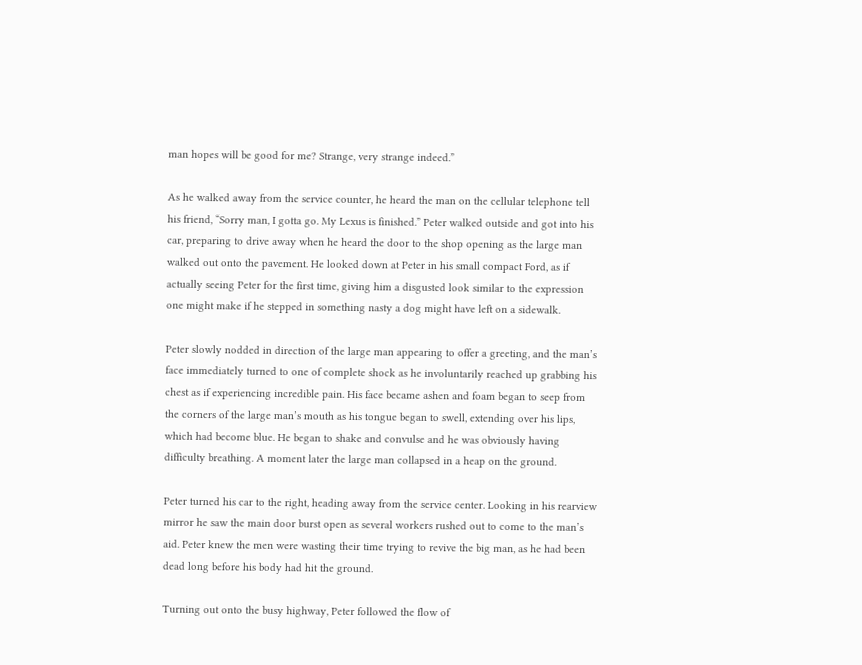man hopes will be good for me? Strange, very strange indeed.”

As he walked away from the service counter, he heard the man on the cellular telephone tell his friend, “Sorry man, I gotta go. My Lexus is finished.” Peter walked outside and got into his car, preparing to drive away when he heard the door to the shop opening as the large man walked out onto the pavement. He looked down at Peter in his small compact Ford, as if actually seeing Peter for the first time, giving him a disgusted look similar to the expression one might make if he stepped in something nasty a dog might have left on a sidewalk.

Peter slowly nodded in direction of the large man appearing to offer a greeting, and the man’s face immediately turned to one of complete shock as he involuntarily reached up grabbing his chest as if experiencing incredible pain. His face became ashen and foam began to seep from the corners of the large man’s mouth as his tongue began to swell, extending over his lips, which had become blue. He began to shake and convulse and he was obviously having difficulty breathing. A moment later the large man collapsed in a heap on the ground.

Peter turned his car to the right, heading away from the service center. Looking in his rearview mirror he saw the main door burst open as several workers rushed out to come to the man’s aid. Peter knew the men were wasting their time trying to revive the big man, as he had been dead long before his body had hit the ground.

Turning out onto the busy highway, Peter followed the flow of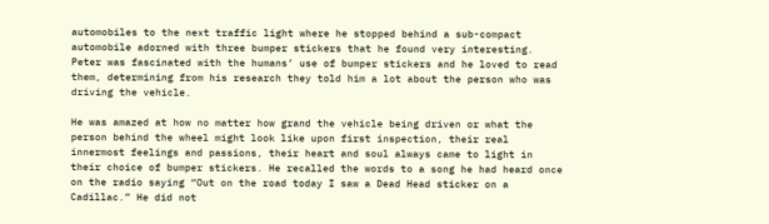automobiles to the next traffic light where he stopped behind a sub-compact automobile adorned with three bumper stickers that he found very interesting. Peter was fascinated with the humans’ use of bumper stickers and he loved to read them, determining from his research they told him a lot about the person who was driving the vehicle.

He was amazed at how no matter how grand the vehicle being driven or what the person behind the wheel might look like upon first inspection, their real innermost feelings and passions, their heart and soul always came to light in their choice of bumper stickers. He recalled the words to a song he had heard once on the radio saying “Out on the road today I saw a Dead Head sticker on a Cadillac.” He did not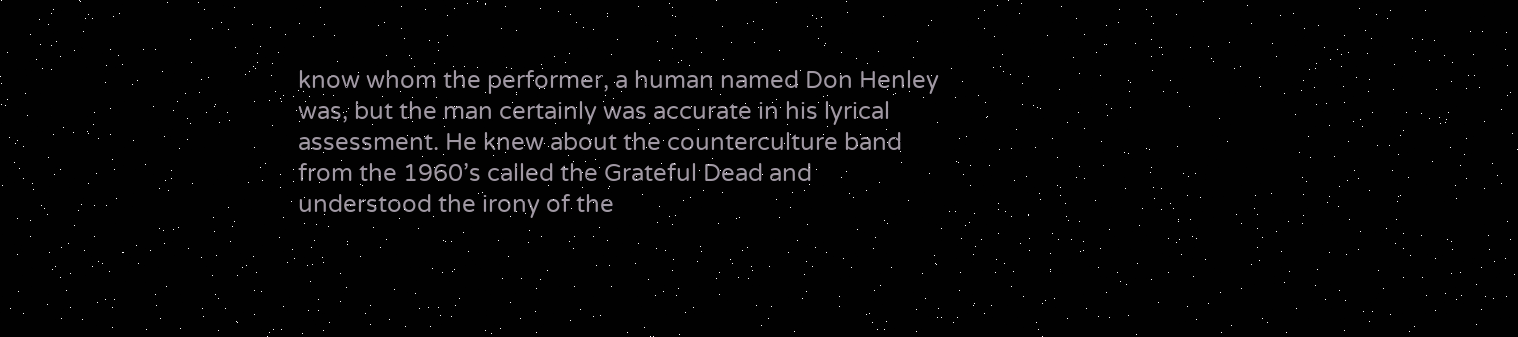know whom the performer, a human named Don Henley was, but the man certainly was accurate in his lyrical assessment. He knew about the counterculture band from the 1960’s called the Grateful Dead and understood the irony of the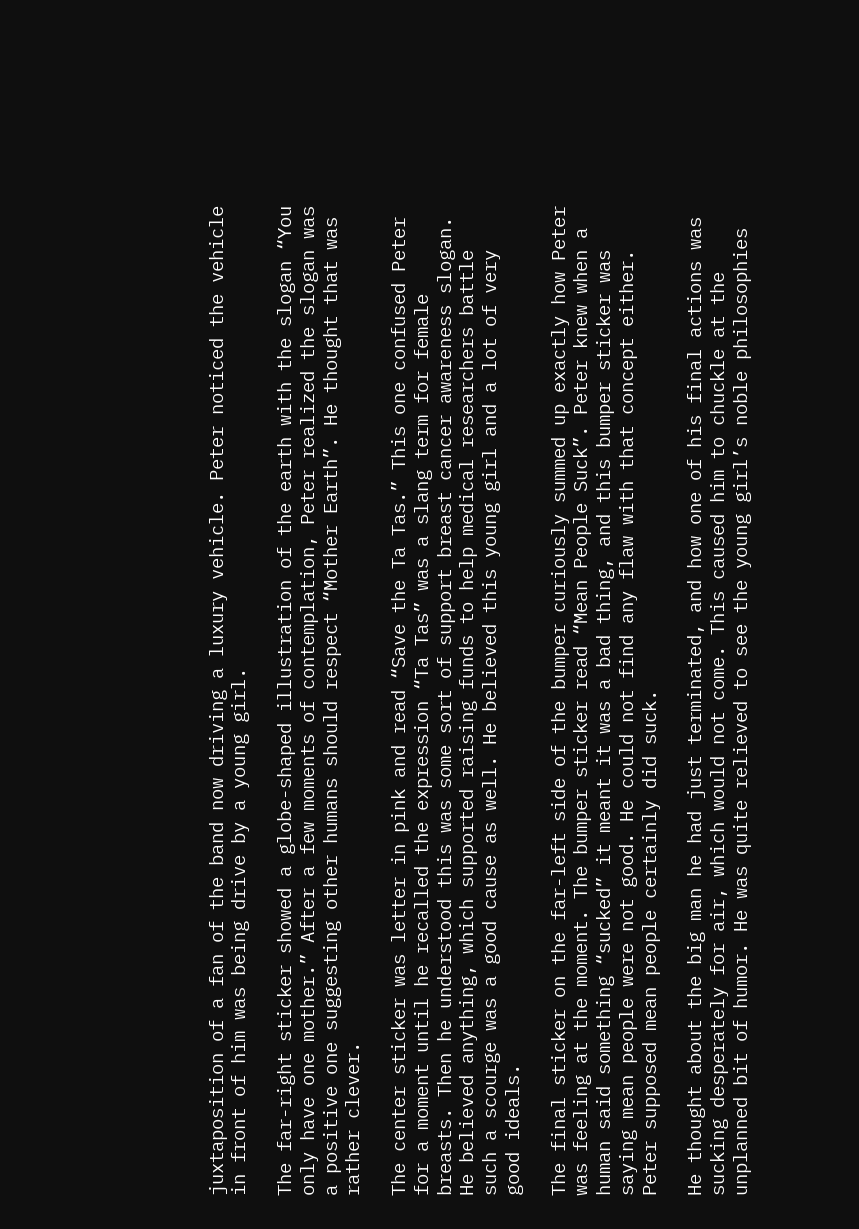juxtaposition of a fan of the band now driving a luxury vehicle. Peter noticed the vehicle in front of him was being drive by a young girl.

The far-right sticker showed a globe-shaped illustration of the earth with the slogan “You only have one mother.” After a few moments of contemplation, Peter realized the slogan was a positive one suggesting other humans should respect “Mother Earth”. He thought that was rather clever.

The center sticker was letter in pink and read “Save the Ta Tas.” This one confused Peter for a moment until he recalled the expression “Ta Tas” was a slang term for female breasts. Then he understood this was some sort of support breast cancer awareness slogan. He believed anything, which supported raising funds to help medical researchers battle such a scourge was a good cause as well. He believed this young girl and a lot of very good ideals.

The final sticker on the far-left side of the bumper curiously summed up exactly how Peter was feeling at the moment. The bumper sticker read “Mean People Suck”. Peter knew when a human said something “sucked” it meant it was a bad thing, and this bumper sticker was saying mean people were not good. He could not find any flaw with that concept either. Peter supposed mean people certainly did suck.

He thought about the big man he had just terminated, and how one of his final actions was sucking desperately for air, which would not come. This caused him to chuckle at the unplanned bit of humor. He was quite relieved to see the young girl’s noble philosophies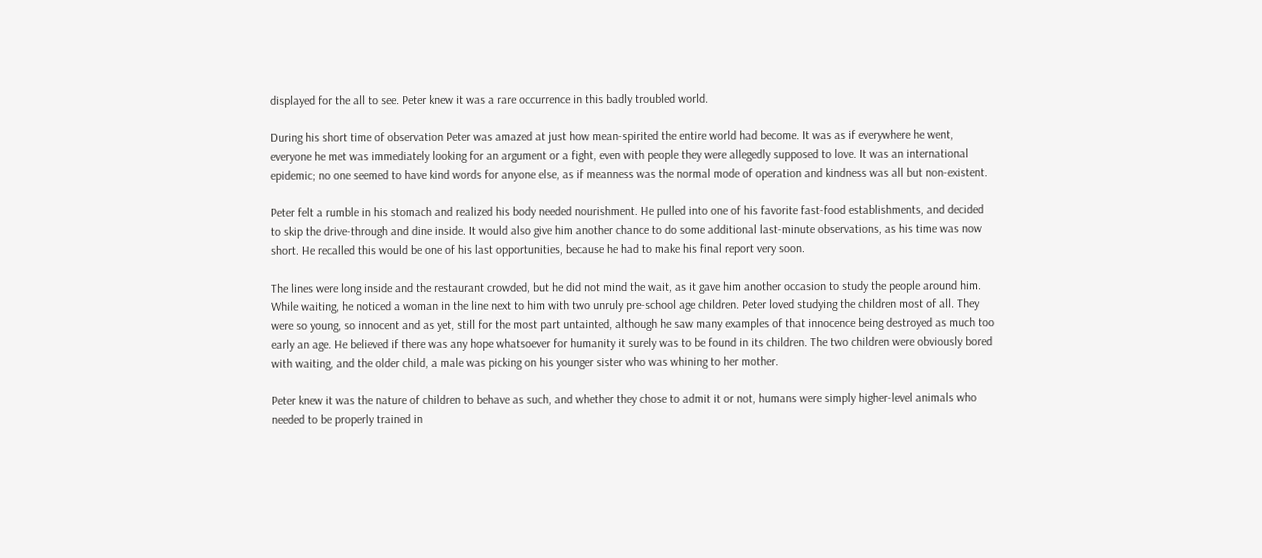displayed for the all to see. Peter knew it was a rare occurrence in this badly troubled world.

During his short time of observation Peter was amazed at just how mean-spirited the entire world had become. It was as if everywhere he went, everyone he met was immediately looking for an argument or a fight, even with people they were allegedly supposed to love. It was an international epidemic; no one seemed to have kind words for anyone else, as if meanness was the normal mode of operation and kindness was all but non-existent.

Peter felt a rumble in his stomach and realized his body needed nourishment. He pulled into one of his favorite fast-food establishments, and decided to skip the drive-through and dine inside. It would also give him another chance to do some additional last-minute observations, as his time was now short. He recalled this would be one of his last opportunities, because he had to make his final report very soon.

The lines were long inside and the restaurant crowded, but he did not mind the wait, as it gave him another occasion to study the people around him. While waiting, he noticed a woman in the line next to him with two unruly pre-school age children. Peter loved studying the children most of all. They were so young, so innocent and as yet, still for the most part untainted, although he saw many examples of that innocence being destroyed as much too early an age. He believed if there was any hope whatsoever for humanity it surely was to be found in its children. The two children were obviously bored with waiting, and the older child, a male was picking on his younger sister who was whining to her mother.

Peter knew it was the nature of children to behave as such, and whether they chose to admit it or not, humans were simply higher-level animals who needed to be properly trained in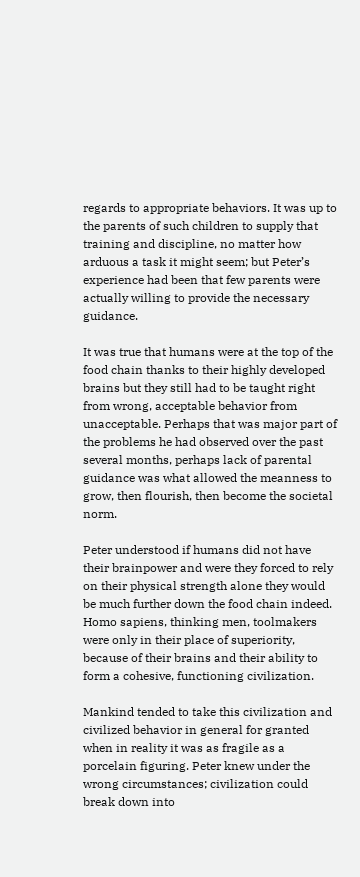regards to appropriate behaviors. It was up to the parents of such children to supply that training and discipline, no matter how arduous a task it might seem; but Peter’s experience had been that few parents were actually willing to provide the necessary guidance.

It was true that humans were at the top of the food chain thanks to their highly developed brains but they still had to be taught right from wrong, acceptable behavior from unacceptable. Perhaps that was major part of the problems he had observed over the past several months, perhaps lack of parental guidance was what allowed the meanness to grow, then flourish, then become the societal norm.

Peter understood if humans did not have their brainpower and were they forced to rely on their physical strength alone they would be much further down the food chain indeed. Homo sapiens, thinking men, toolmakers were only in their place of superiority, because of their brains and their ability to form a cohesive, functioning civilization.

Mankind tended to take this civilization and civilized behavior in general for granted when in reality it was as fragile as a porcelain figuring. Peter knew under the wrong circumstances; civilization could break down into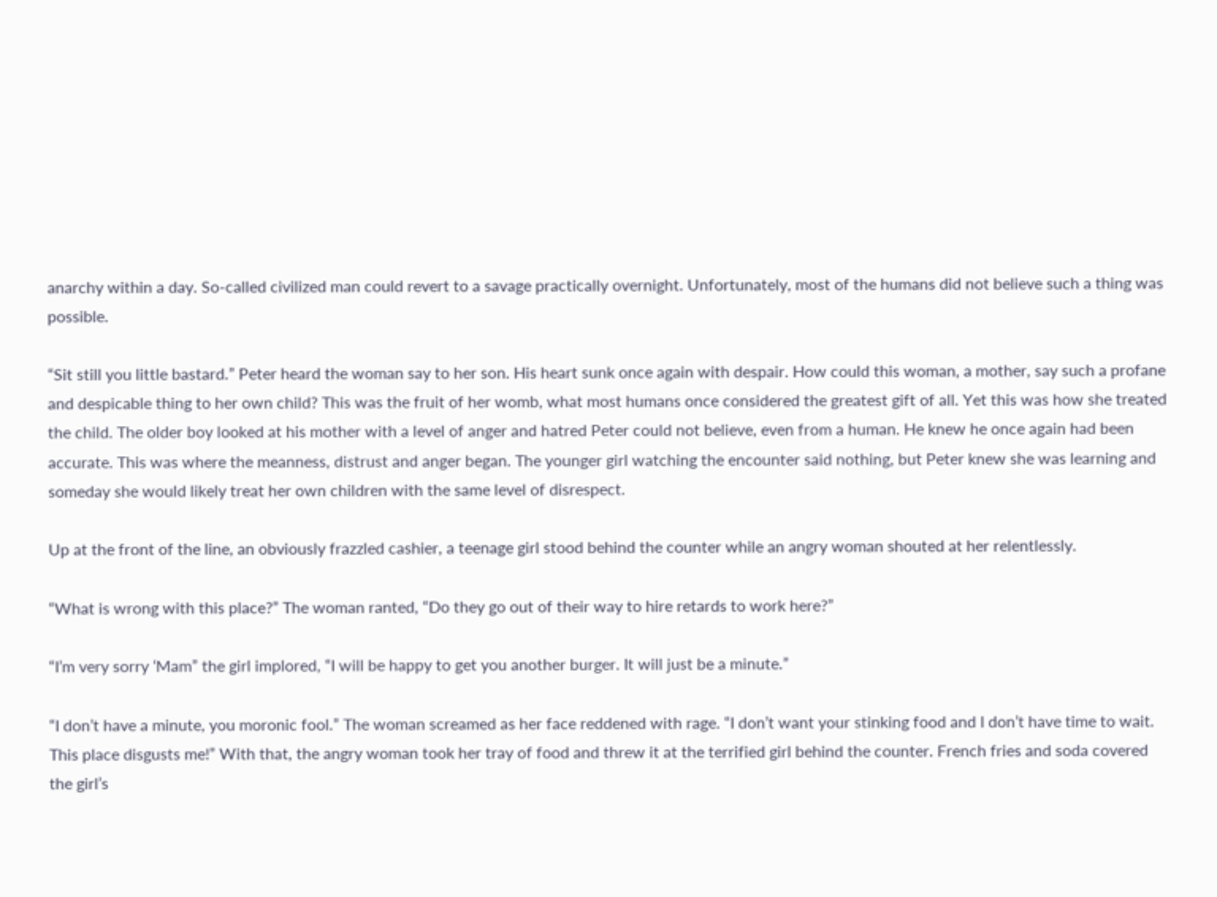anarchy within a day. So-called civilized man could revert to a savage practically overnight. Unfortunately, most of the humans did not believe such a thing was possible.

“Sit still you little bastard.” Peter heard the woman say to her son. His heart sunk once again with despair. How could this woman, a mother, say such a profane and despicable thing to her own child? This was the fruit of her womb, what most humans once considered the greatest gift of all. Yet this was how she treated the child. The older boy looked at his mother with a level of anger and hatred Peter could not believe, even from a human. He knew he once again had been accurate. This was where the meanness, distrust and anger began. The younger girl watching the encounter said nothing, but Peter knew she was learning and someday she would likely treat her own children with the same level of disrespect.

Up at the front of the line, an obviously frazzled cashier, a teenage girl stood behind the counter while an angry woman shouted at her relentlessly.

“What is wrong with this place?” The woman ranted, “Do they go out of their way to hire retards to work here?”

“I’m very sorry ‘Mam” the girl implored, “I will be happy to get you another burger. It will just be a minute.”

“I don’t have a minute, you moronic fool.” The woman screamed as her face reddened with rage. “I don’t want your stinking food and I don’t have time to wait. This place disgusts me!” With that, the angry woman took her tray of food and threw it at the terrified girl behind the counter. French fries and soda covered the girl’s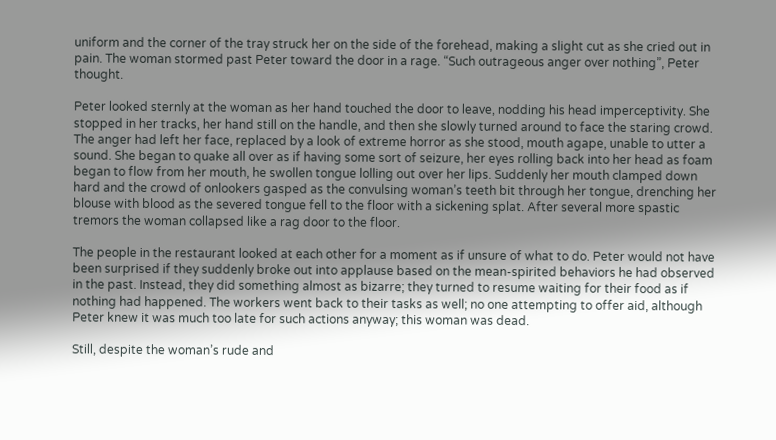uniform and the corner of the tray struck her on the side of the forehead, making a slight cut as she cried out in pain. The woman stormed past Peter toward the door in a rage. “Such outrageous anger over nothing”, Peter thought.

Peter looked sternly at the woman as her hand touched the door to leave, nodding his head imperceptivity. She stopped in her tracks, her hand still on the handle, and then she slowly turned around to face the staring crowd. The anger had left her face, replaced by a look of extreme horror as she stood, mouth agape, unable to utter a sound. She began to quake all over as if having some sort of seizure, her eyes rolling back into her head as foam began to flow from her mouth, he swollen tongue lolling out over her lips. Suddenly her mouth clamped down hard and the crowd of onlookers gasped as the convulsing woman’s teeth bit through her tongue, drenching her blouse with blood as the severed tongue fell to the floor with a sickening splat. After several more spastic tremors the woman collapsed like a rag door to the floor.

The people in the restaurant looked at each other for a moment as if unsure of what to do. Peter would not have been surprised if they suddenly broke out into applause based on the mean-spirited behaviors he had observed in the past. Instead, they did something almost as bizarre; they turned to resume waiting for their food as if nothing had happened. The workers went back to their tasks as well; no one attempting to offer aid, although Peter knew it was much too late for such actions anyway; this woman was dead.

Still, despite the woman’s rude and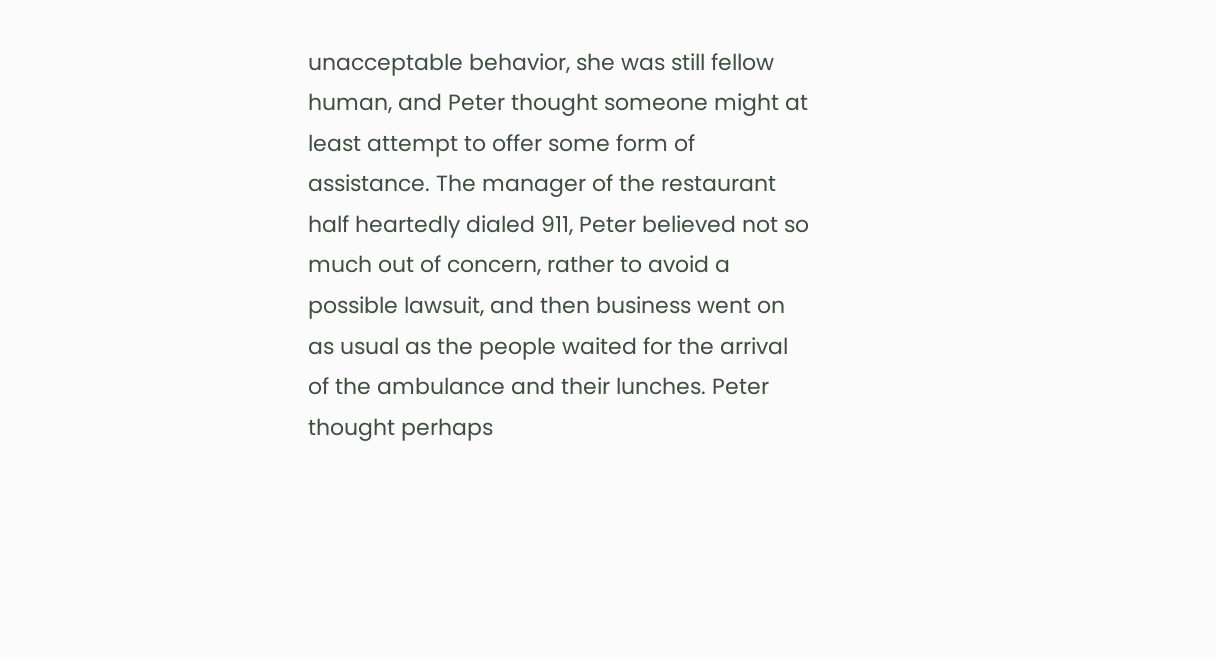unacceptable behavior, she was still fellow human, and Peter thought someone might at least attempt to offer some form of assistance. The manager of the restaurant half heartedly dialed 911, Peter believed not so much out of concern, rather to avoid a possible lawsuit, and then business went on as usual as the people waited for the arrival of the ambulance and their lunches. Peter thought perhaps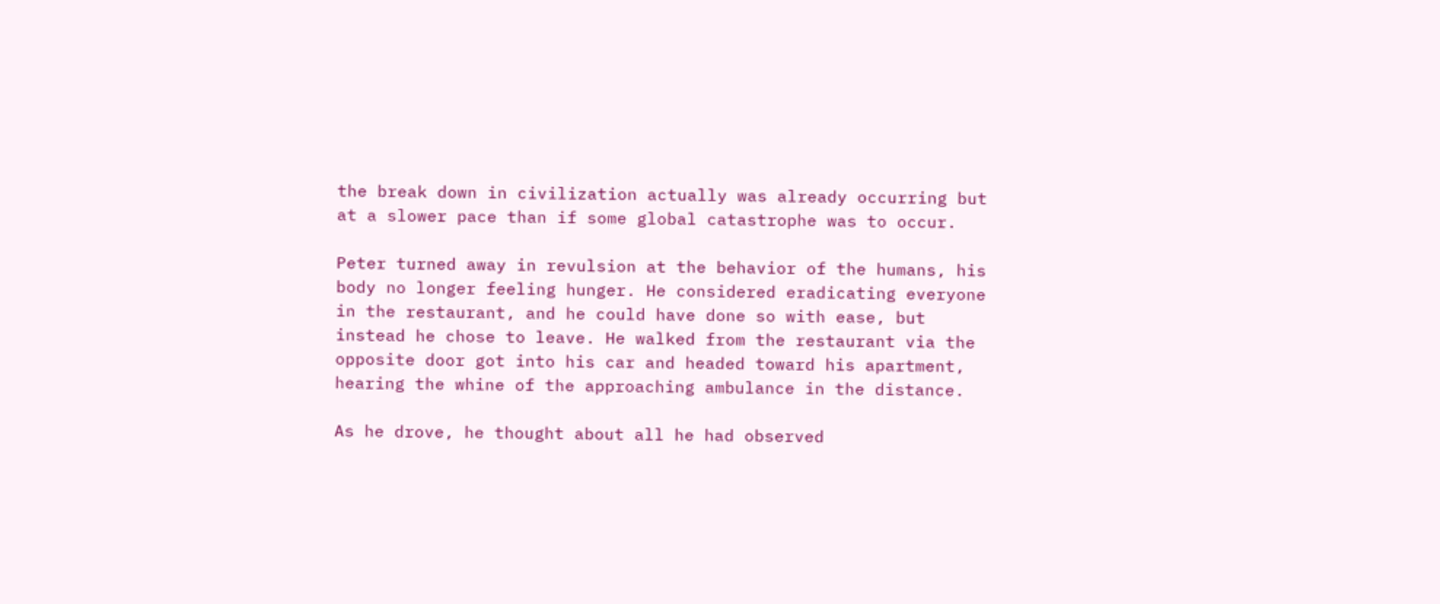the break down in civilization actually was already occurring but at a slower pace than if some global catastrophe was to occur.

Peter turned away in revulsion at the behavior of the humans, his body no longer feeling hunger. He considered eradicating everyone in the restaurant, and he could have done so with ease, but instead he chose to leave. He walked from the restaurant via the opposite door got into his car and headed toward his apartment, hearing the whine of the approaching ambulance in the distance.

As he drove, he thought about all he had observed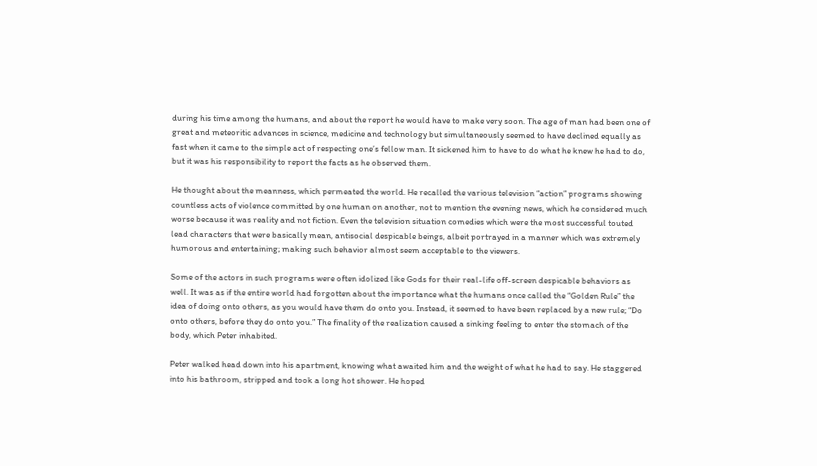during his time among the humans, and about the report he would have to make very soon. The age of man had been one of great and meteoritic advances in science, medicine and technology but simultaneously seemed to have declined equally as fast when it came to the simple act of respecting one’s fellow man. It sickened him to have to do what he knew he had to do, but it was his responsibility to report the facts as he observed them.

He thought about the meanness, which permeated the world. He recalled the various television “action” programs showing countless acts of violence committed by one human on another, not to mention the evening news, which he considered much worse because it was reality and not fiction. Even the television situation comedies which were the most successful touted lead characters that were basically mean, antisocial despicable beings, albeit portrayed in a manner which was extremely humorous and entertaining; making such behavior almost seem acceptable to the viewers.

Some of the actors in such programs were often idolized like Gods for their real-life off-screen despicable behaviors as well. It was as if the entire world had forgotten about the importance what the humans once called the “Golden Rule” the idea of doing onto others, as you would have them do onto you. Instead, it seemed to have been replaced by a new rule; “Do onto others, before they do onto you.” The finality of the realization caused a sinking feeling to enter the stomach of the body, which Peter inhabited.

Peter walked head down into his apartment, knowing what awaited him and the weight of what he had to say. He staggered into his bathroom, stripped and took a long hot shower. He hoped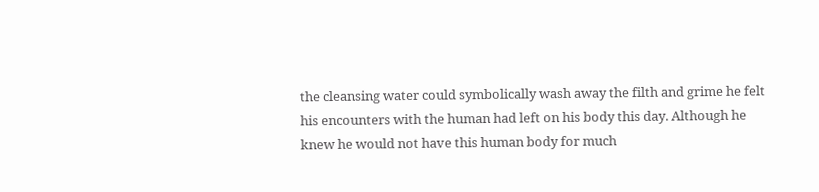the cleansing water could symbolically wash away the filth and grime he felt his encounters with the human had left on his body this day. Although he knew he would not have this human body for much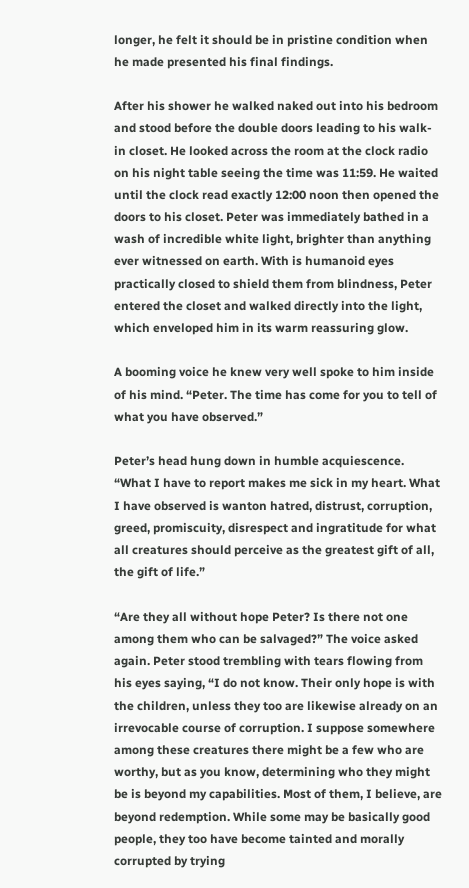longer, he felt it should be in pristine condition when he made presented his final findings.

After his shower he walked naked out into his bedroom and stood before the double doors leading to his walk-in closet. He looked across the room at the clock radio on his night table seeing the time was 11:59. He waited until the clock read exactly 12:00 noon then opened the doors to his closet. Peter was immediately bathed in a wash of incredible white light, brighter than anything ever witnessed on earth. With is humanoid eyes practically closed to shield them from blindness, Peter entered the closet and walked directly into the light, which enveloped him in its warm reassuring glow.

A booming voice he knew very well spoke to him inside of his mind. “Peter. The time has come for you to tell of what you have observed.”

Peter’s head hung down in humble acquiescence. “What I have to report makes me sick in my heart. What I have observed is wanton hatred, distrust, corruption, greed, promiscuity, disrespect and ingratitude for what all creatures should perceive as the greatest gift of all, the gift of life.”

“Are they all without hope Peter? Is there not one among them who can be salvaged?” The voice asked again. Peter stood trembling with tears flowing from his eyes saying, “I do not know. Their only hope is with the children, unless they too are likewise already on an irrevocable course of corruption. I suppose somewhere among these creatures there might be a few who are worthy, but as you know, determining who they might be is beyond my capabilities. Most of them, I believe, are beyond redemption. While some may be basically good people, they too have become tainted and morally corrupted by trying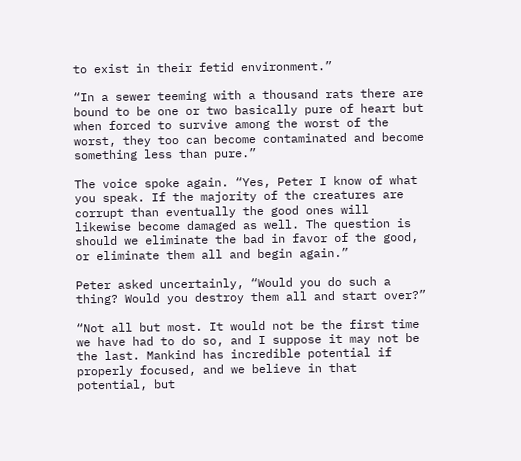to exist in their fetid environment.”

“In a sewer teeming with a thousand rats there are bound to be one or two basically pure of heart but when forced to survive among the worst of the worst, they too can become contaminated and become something less than pure.”

The voice spoke again. “Yes, Peter I know of what you speak. If the majority of the creatures are corrupt than eventually the good ones will likewise become damaged as well. The question is should we eliminate the bad in favor of the good, or eliminate them all and begin again.”

Peter asked uncertainly, “Would you do such a thing? Would you destroy them all and start over?”

“Not all but most. It would not be the first time we have had to do so, and I suppose it may not be the last. Mankind has incredible potential if properly focused, and we believe in that potential, but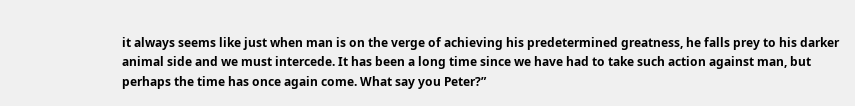it always seems like just when man is on the verge of achieving his predetermined greatness, he falls prey to his darker animal side and we must intercede. It has been a long time since we have had to take such action against man, but perhaps the time has once again come. What say you Peter?”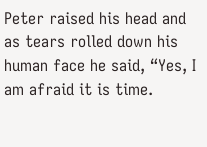Peter raised his head and as tears rolled down his human face he said, “Yes, I am afraid it is time.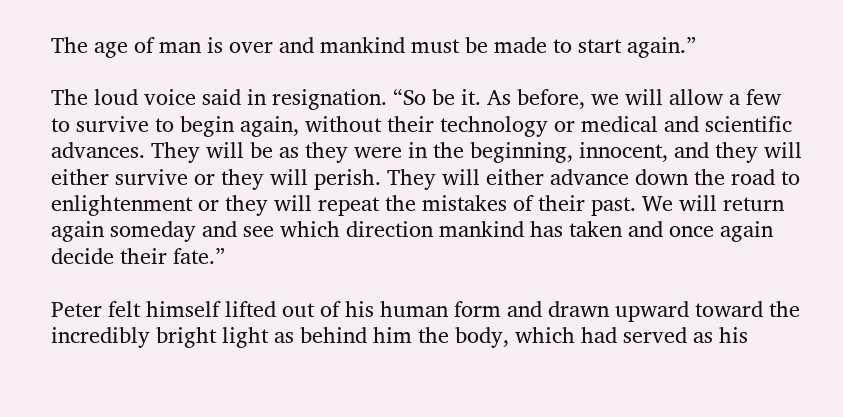The age of man is over and mankind must be made to start again.”

The loud voice said in resignation. “So be it. As before, we will allow a few to survive to begin again, without their technology or medical and scientific advances. They will be as they were in the beginning, innocent, and they will either survive or they will perish. They will either advance down the road to enlightenment or they will repeat the mistakes of their past. We will return again someday and see which direction mankind has taken and once again decide their fate.”

Peter felt himself lifted out of his human form and drawn upward toward the incredibly bright light as behind him the body, which had served as his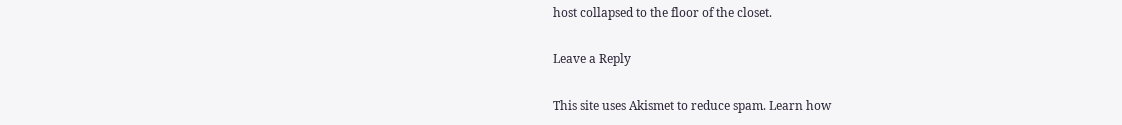host collapsed to the floor of the closet.

Leave a Reply

This site uses Akismet to reduce spam. Learn how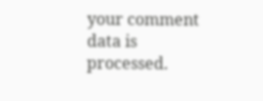your comment data is processed.